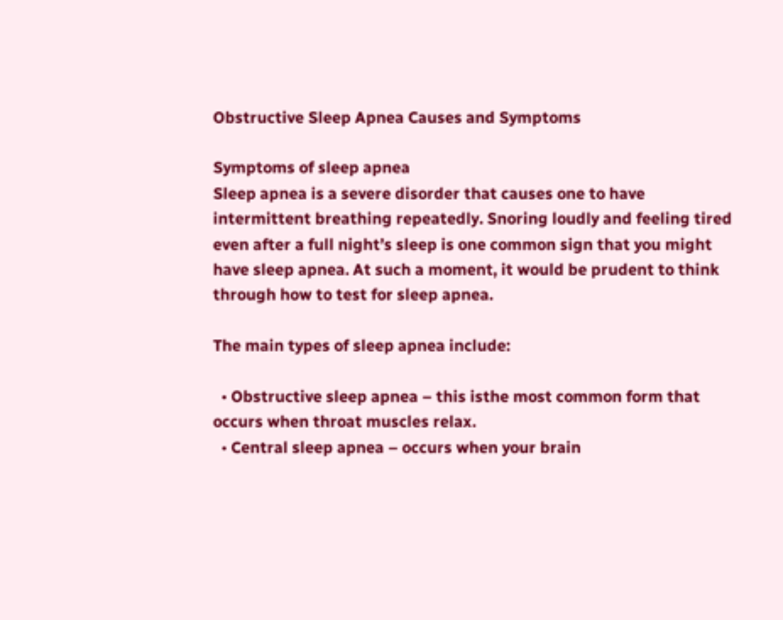Obstructive Sleep Apnea Causes and Symptoms

Symptoms of sleep apnea
Sleep apnea is a severe disorder that causes one to have intermittent breathing repeatedly. Snoring loudly and feeling tired even after a full night’s sleep is one common sign that you might have sleep apnea. At such a moment, it would be prudent to think through how to test for sleep apnea.

The main types of sleep apnea include:

  • Obstructive sleep apnea – this isthe most common form that occurs when throat muscles relax.
  • Central sleep apnea – occurs when your brain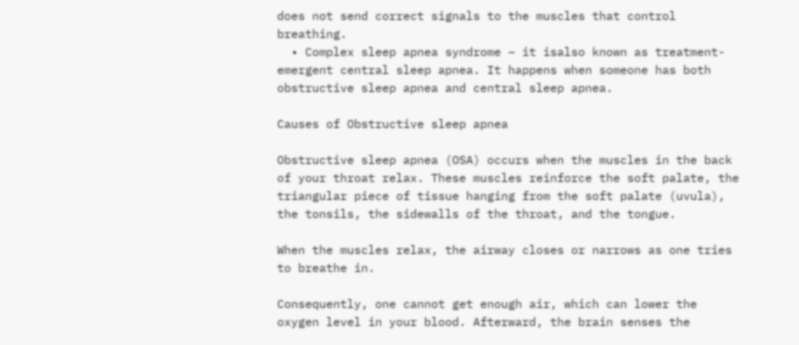does not send correct signals to the muscles that control breathing.
  • Complex sleep apnea syndrome – it isalso known as treatment-emergent central sleep apnea. It happens when someone has both obstructive sleep apnea and central sleep apnea.

Causes of Obstructive sleep apnea

Obstructive sleep apnea (OSA) occurs when the muscles in the back of your throat relax. These muscles reinforce the soft palate, the triangular piece of tissue hanging from the soft palate (uvula), the tonsils, the sidewalls of the throat, and the tongue.

When the muscles relax, the airway closes or narrows as one tries to breathe in.

Consequently, one cannot get enough air, which can lower the oxygen level in your blood. Afterward, the brain senses the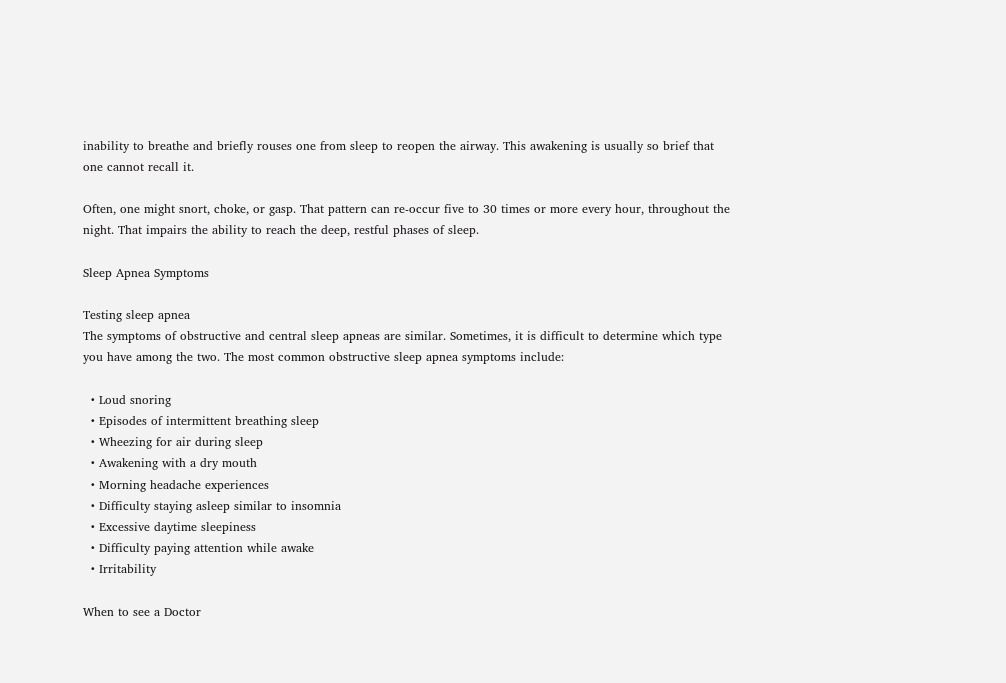inability to breathe and briefly rouses one from sleep to reopen the airway. This awakening is usually so brief that one cannot recall it.

Often, one might snort, choke, or gasp. That pattern can re-occur five to 30 times or more every hour, throughout the night. That impairs the ability to reach the deep, restful phases of sleep.

Sleep Apnea Symptoms

Testing sleep apnea
The symptoms of obstructive and central sleep apneas are similar. Sometimes, it is difficult to determine which type you have among the two. The most common obstructive sleep apnea symptoms include:

  • Loud snoring
  • Episodes of intermittent breathing sleep
  • Wheezing for air during sleep
  • Awakening with a dry mouth
  • Morning headache experiences
  • Difficulty staying asleep similar to insomnia
  • Excessive daytime sleepiness
  • Difficulty paying attention while awake
  • Irritability

When to see a Doctor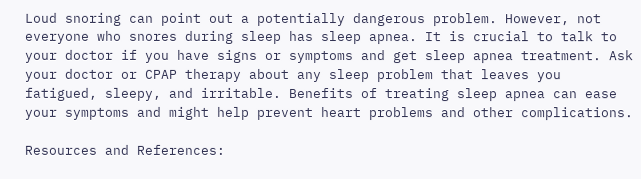Loud snoring can point out a potentially dangerous problem. However, not everyone who snores during sleep has sleep apnea. It is crucial to talk to your doctor if you have signs or symptoms and get sleep apnea treatment. Ask your doctor or CPAP therapy about any sleep problem that leaves you fatigued, sleepy, and irritable. Benefits of treating sleep apnea can ease your symptoms and might help prevent heart problems and other complications.

Resources and References: